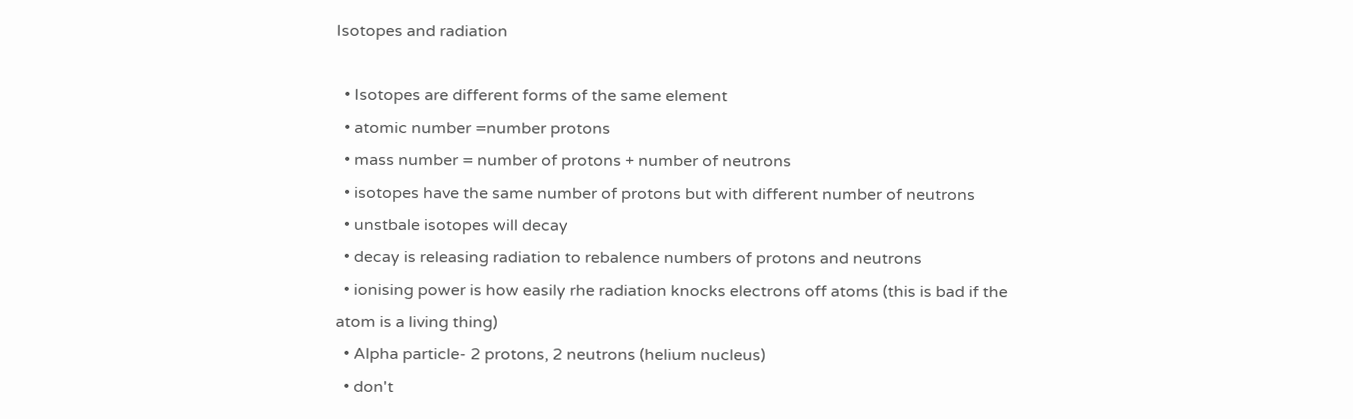Isotopes and radiation

  • Isotopes are different forms of the same element
  • atomic number =number protons
  • mass number = number of protons + number of neutrons
  • isotopes have the same number of protons but with different number of neutrons
  • unstbale isotopes will decay
  • decay is releasing radiation to rebalence numbers of protons and neutrons
  • ionising power is how easily rhe radiation knocks electrons off atoms (this is bad if the atom is a living thing)
  • Alpha particle- 2 protons, 2 neutrons (helium nucleus)
  • don't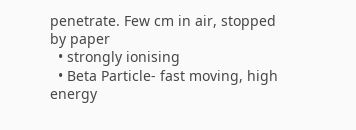penetrate. Few cm in air, stopped by paper
  • strongly ionising
  • Beta Particle- fast moving, high energy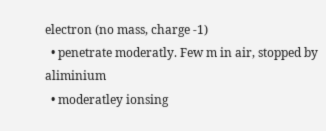electron (no mass, charge -1)
  • penetrate moderatly. Few m in air, stopped by aliminium
  • moderatley ionsing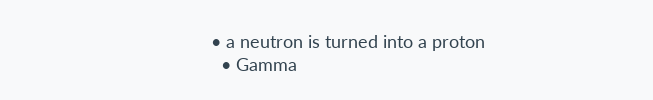• a neutron is turned into a proton
  • Gamma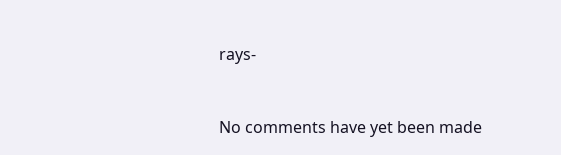rays-


No comments have yet been made